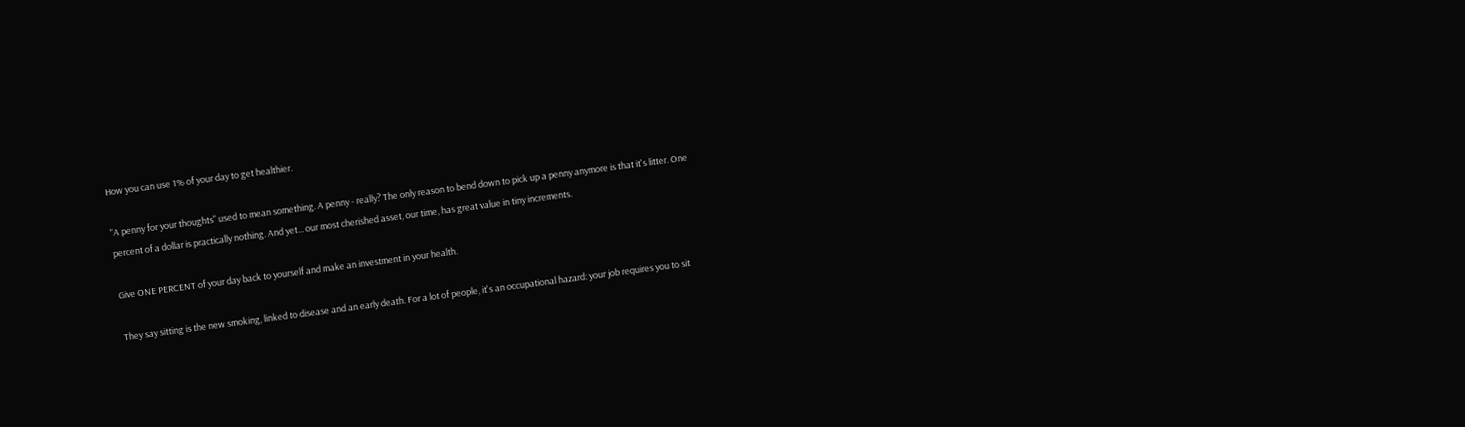How you can use 1% of your day to get healthier.

"A penny for your thoughts" used to mean something. A penny - really? The only reason to bend down to pick up a penny anymore is that it's litter. One percent of a dollar is practically nothing. And yet... our most cherished asset, our time, has great value in tiny increments.

Give ONE PERCENT of your day back to yourself and make an investment in your health.

They say sitting is the new smoking, linked to disease and an early death. For a lot of people, it's an occupational hazard: your job requires you to sit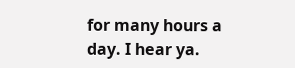for many hours a day. I hear ya.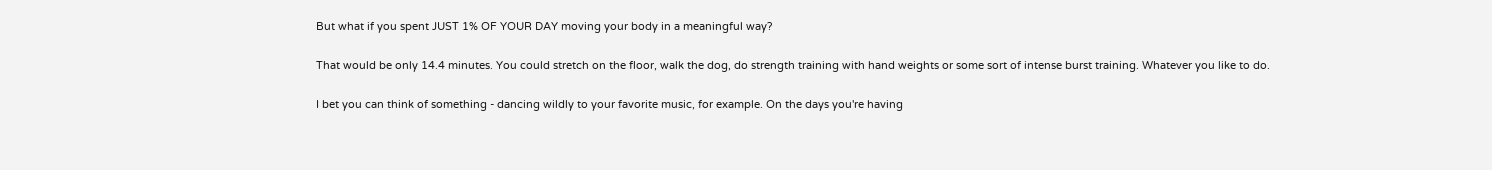But what if you spent JUST 1% OF YOUR DAY moving your body in a meaningful way?

That would be only 14.4 minutes. You could stretch on the floor, walk the dog, do strength training with hand weights or some sort of intense burst training. Whatever you like to do.

I bet you can think of something - dancing wildly to your favorite music, for example. On the days you're having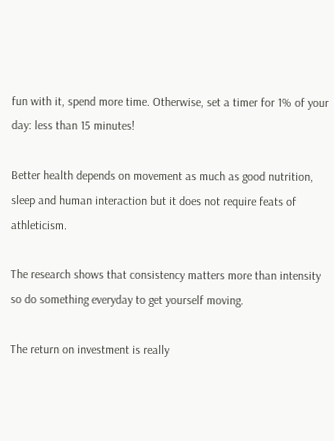fun with it, spend more time. Otherwise, set a timer for 1% of your day: less than 15 minutes!

Better health depends on movement as much as good nutrition, sleep and human interaction but it does not require feats of athleticism.

The research shows that consistency matters more than intensity so do something everyday to get yourself moving.

The return on investment is really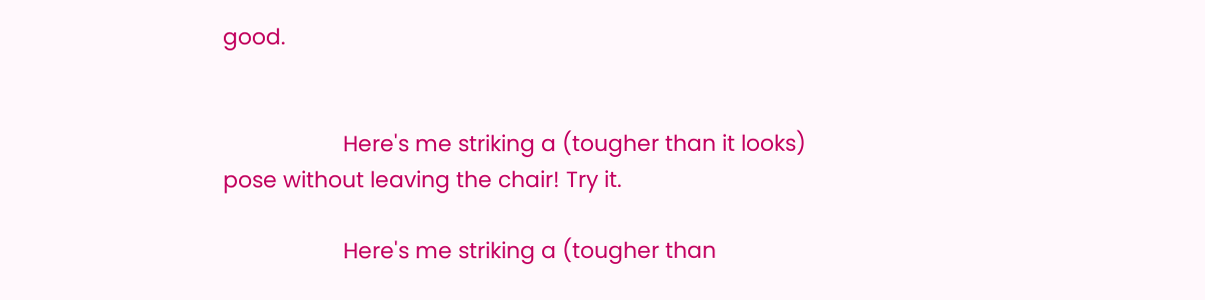good.


                    Here's me striking a (tougher than it looks) pose without leaving the chair! Try it.

                    Here's me striking a (tougher than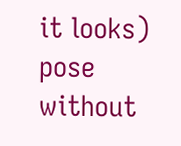it looks) pose without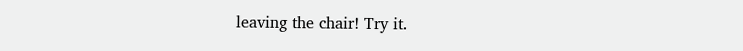leaving the chair! Try it.